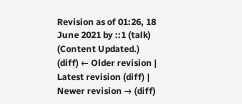Revision as of 01:26, 18 June 2021 by ::1 (talk) (Content Updated.)
(diff) ← Older revision | Latest revision (diff) | Newer revision → (diff)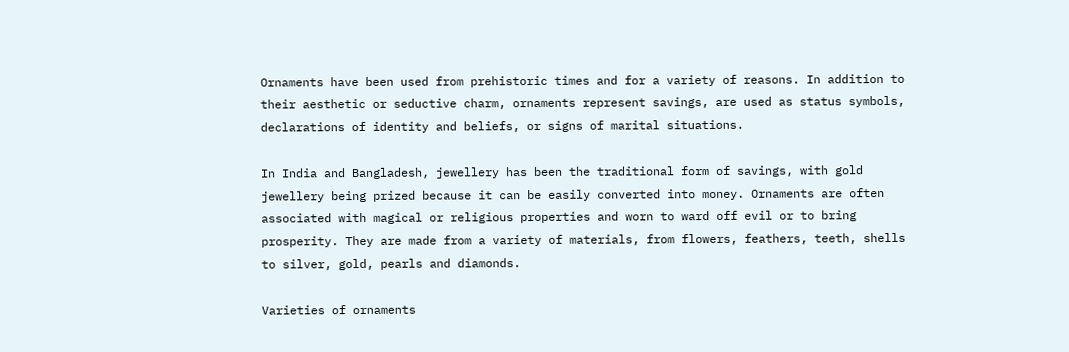Ornaments have been used from prehistoric times and for a variety of reasons. In addition to their aesthetic or seductive charm, ornaments represent savings, are used as status symbols, declarations of identity and beliefs, or signs of marital situations.

In India and Bangladesh, jewellery has been the traditional form of savings, with gold jewellery being prized because it can be easily converted into money. Ornaments are often associated with magical or religious properties and worn to ward off evil or to bring prosperity. They are made from a variety of materials, from flowers, feathers, teeth, shells to silver, gold, pearls and diamonds.

Varieties of ornaments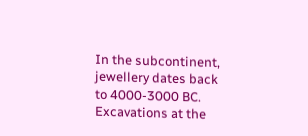In the subcontinent, jewellery dates back to 4000-3000 BC. Excavations at the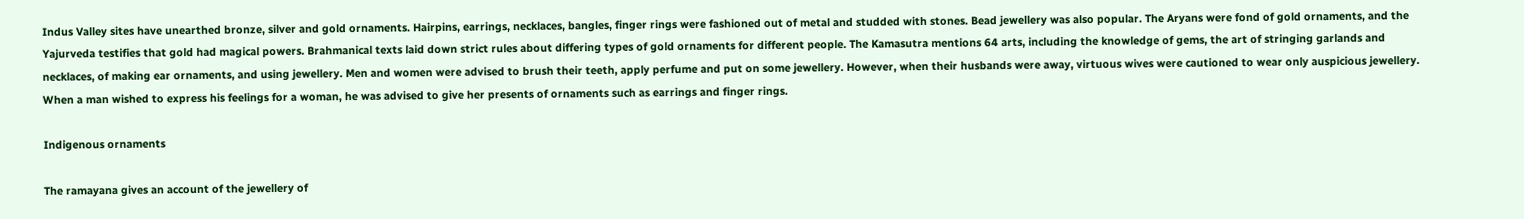Indus Valley sites have unearthed bronze, silver and gold ornaments. Hairpins, earrings, necklaces, bangles, finger rings were fashioned out of metal and studded with stones. Bead jewellery was also popular. The Aryans were fond of gold ornaments, and the Yajurveda testifies that gold had magical powers. Brahmanical texts laid down strict rules about differing types of gold ornaments for different people. The Kamasutra mentions 64 arts, including the knowledge of gems, the art of stringing garlands and necklaces, of making ear ornaments, and using jewellery. Men and women were advised to brush their teeth, apply perfume and put on some jewellery. However, when their husbands were away, virtuous wives were cautioned to wear only auspicious jewellery. When a man wished to express his feelings for a woman, he was advised to give her presents of ornaments such as earrings and finger rings.

Indigenous ornaments

The ramayana gives an account of the jewellery of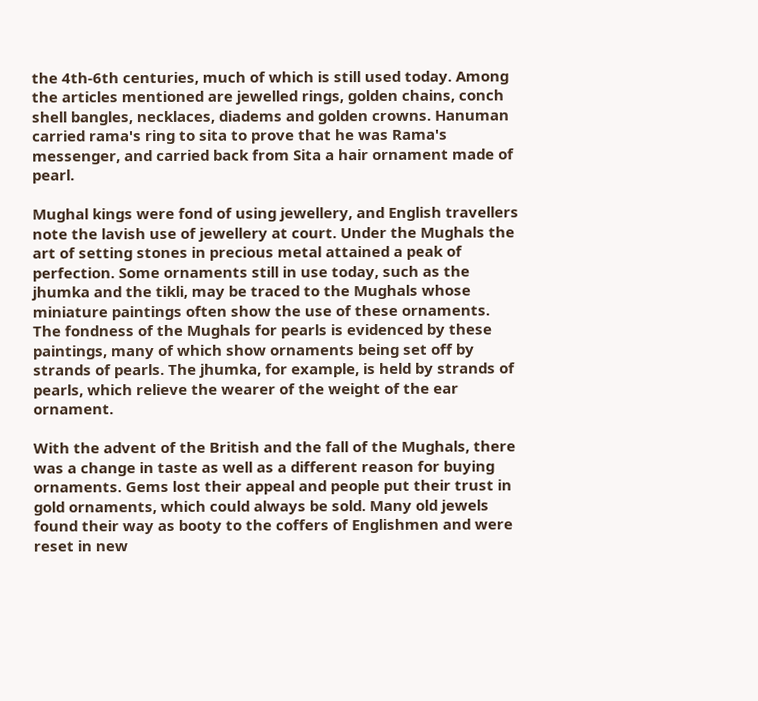the 4th-6th centuries, much of which is still used today. Among the articles mentioned are jewelled rings, golden chains, conch shell bangles, necklaces, diadems and golden crowns. Hanuman carried rama's ring to sita to prove that he was Rama's messenger, and carried back from Sita a hair ornament made of pearl.

Mughal kings were fond of using jewellery, and English travellers note the lavish use of jewellery at court. Under the Mughals the art of setting stones in precious metal attained a peak of perfection. Some ornaments still in use today, such as the jhumka and the tikli, may be traced to the Mughals whose miniature paintings often show the use of these ornaments. The fondness of the Mughals for pearls is evidenced by these paintings, many of which show ornaments being set off by strands of pearls. The jhumka, for example, is held by strands of pearls, which relieve the wearer of the weight of the ear ornament.

With the advent of the British and the fall of the Mughals, there was a change in taste as well as a different reason for buying ornaments. Gems lost their appeal and people put their trust in gold ornaments, which could always be sold. Many old jewels found their way as booty to the coffers of Englishmen and were reset in new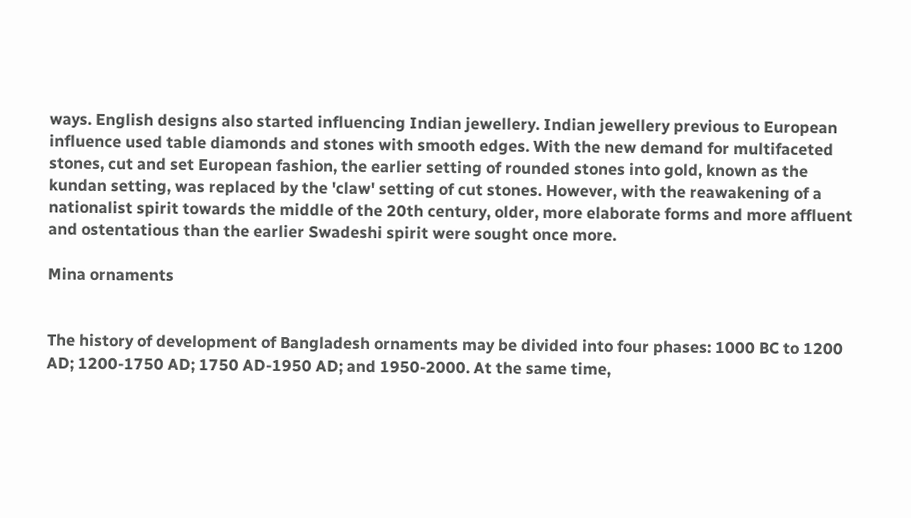ways. English designs also started influencing Indian jewellery. Indian jewellery previous to European influence used table diamonds and stones with smooth edges. With the new demand for multifaceted stones, cut and set European fashion, the earlier setting of rounded stones into gold, known as the kundan setting, was replaced by the 'claw' setting of cut stones. However, with the reawakening of a nationalist spirit towards the middle of the 20th century, older, more elaborate forms and more affluent and ostentatious than the earlier Swadeshi spirit were sought once more.

Mina ornaments


The history of development of Bangladesh ornaments may be divided into four phases: 1000 BC to 1200 AD; 1200-1750 AD; 1750 AD-1950 AD; and 1950-2000. At the same time,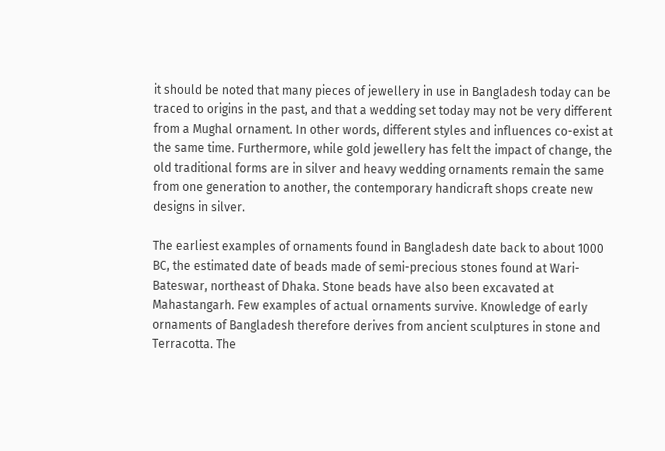it should be noted that many pieces of jewellery in use in Bangladesh today can be traced to origins in the past, and that a wedding set today may not be very different from a Mughal ornament. In other words, different styles and influences co-exist at the same time. Furthermore, while gold jewellery has felt the impact of change, the old traditional forms are in silver and heavy wedding ornaments remain the same from one generation to another, the contemporary handicraft shops create new designs in silver.

The earliest examples of ornaments found in Bangladesh date back to about 1000 BC, the estimated date of beads made of semi-precious stones found at Wari-Bateswar, northeast of Dhaka. Stone beads have also been excavated at Mahastangarh. Few examples of actual ornaments survive. Knowledge of early ornaments of Bangladesh therefore derives from ancient sculptures in stone and Terracotta. The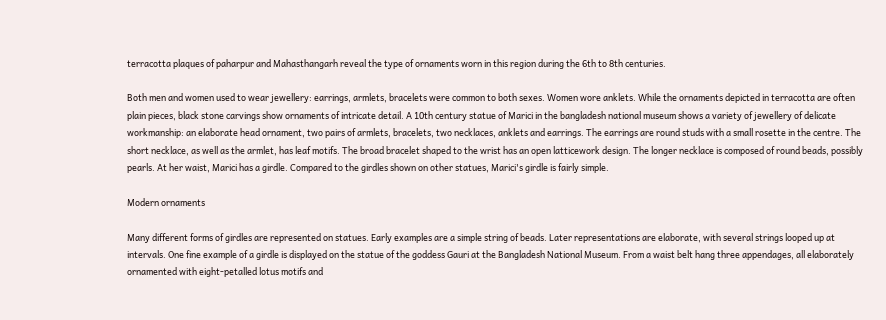terracotta plaques of paharpur and Mahasthangarh reveal the type of ornaments worn in this region during the 6th to 8th centuries.

Both men and women used to wear jewellery: earrings, armlets, bracelets were common to both sexes. Women wore anklets. While the ornaments depicted in terracotta are often plain pieces, black stone carvings show ornaments of intricate detail. A 10th century statue of Marici in the bangladesh national museum shows a variety of jewellery of delicate workmanship: an elaborate head ornament, two pairs of armlets, bracelets, two necklaces, anklets and earrings. The earrings are round studs with a small rosette in the centre. The short necklace, as well as the armlet, has leaf motifs. The broad bracelet shaped to the wrist has an open latticework design. The longer necklace is composed of round beads, possibly pearls. At her waist, Marici has a girdle. Compared to the girdles shown on other statues, Marici's girdle is fairly simple.

Modern ornaments

Many different forms of girdles are represented on statues. Early examples are a simple string of beads. Later representations are elaborate, with several strings looped up at intervals. One fine example of a girdle is displayed on the statue of the goddess Gauri at the Bangladesh National Museum. From a waist belt hang three appendages, all elaborately ornamented with eight-petalled lotus motifs and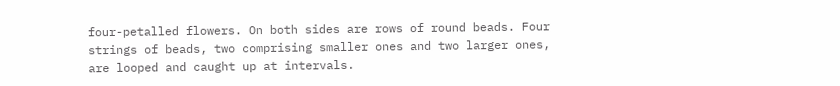four-petalled flowers. On both sides are rows of round beads. Four strings of beads, two comprising smaller ones and two larger ones, are looped and caught up at intervals.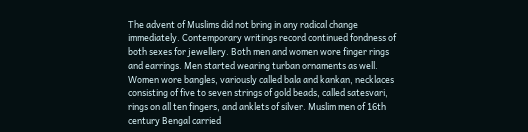The advent of Muslims did not bring in any radical change immediately. Contemporary writings record continued fondness of both sexes for jewellery. Both men and women wore finger rings and earrings. Men started wearing turban ornaments as well. Women wore bangles, variously called bala and kankan, necklaces consisting of five to seven strings of gold beads, called satesvari, rings on all ten fingers, and anklets of silver. Muslim men of 16th century Bengal carried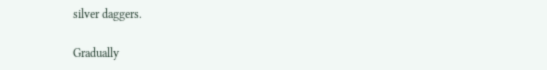silver daggers.

Gradually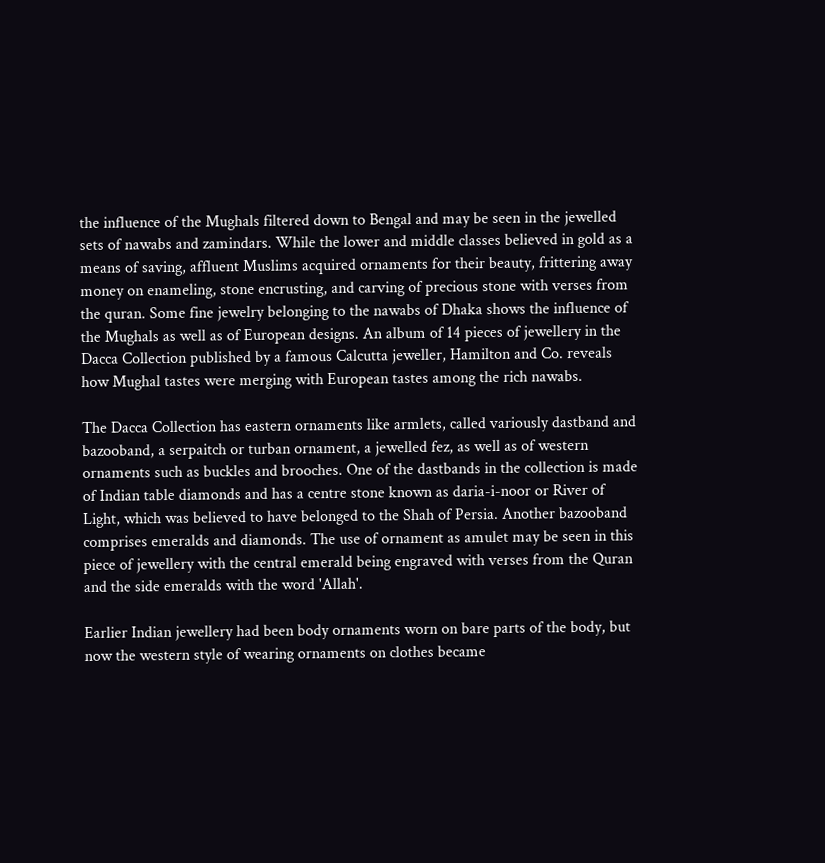the influence of the Mughals filtered down to Bengal and may be seen in the jewelled sets of nawabs and zamindars. While the lower and middle classes believed in gold as a means of saving, affluent Muslims acquired ornaments for their beauty, frittering away money on enameling, stone encrusting, and carving of precious stone with verses from the quran. Some fine jewelry belonging to the nawabs of Dhaka shows the influence of the Mughals as well as of European designs. An album of 14 pieces of jewellery in the Dacca Collection published by a famous Calcutta jeweller, Hamilton and Co. reveals how Mughal tastes were merging with European tastes among the rich nawabs.

The Dacca Collection has eastern ornaments like armlets, called variously dastband and bazooband, a serpaitch or turban ornament, a jewelled fez, as well as of western ornaments such as buckles and brooches. One of the dastbands in the collection is made of Indian table diamonds and has a centre stone known as daria-i-noor or River of Light, which was believed to have belonged to the Shah of Persia. Another bazooband comprises emeralds and diamonds. The use of ornament as amulet may be seen in this piece of jewellery with the central emerald being engraved with verses from the Quran and the side emeralds with the word 'Allah'.

Earlier Indian jewellery had been body ornaments worn on bare parts of the body, but now the western style of wearing ornaments on clothes became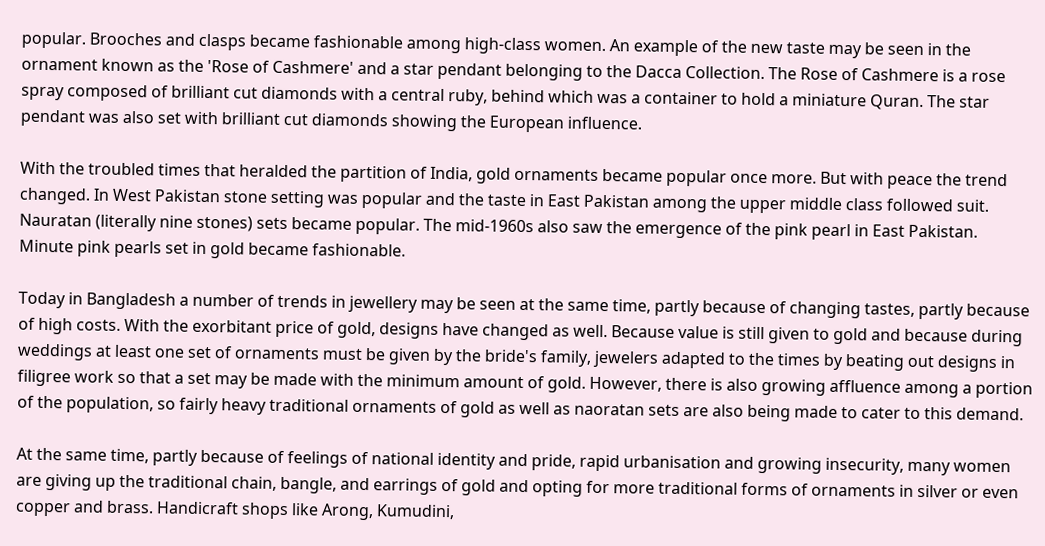popular. Brooches and clasps became fashionable among high-class women. An example of the new taste may be seen in the ornament known as the 'Rose of Cashmere' and a star pendant belonging to the Dacca Collection. The Rose of Cashmere is a rose spray composed of brilliant cut diamonds with a central ruby, behind which was a container to hold a miniature Quran. The star pendant was also set with brilliant cut diamonds showing the European influence.

With the troubled times that heralded the partition of India, gold ornaments became popular once more. But with peace the trend changed. In West Pakistan stone setting was popular and the taste in East Pakistan among the upper middle class followed suit. Nauratan (literally nine stones) sets became popular. The mid-1960s also saw the emergence of the pink pearl in East Pakistan. Minute pink pearls set in gold became fashionable.

Today in Bangladesh a number of trends in jewellery may be seen at the same time, partly because of changing tastes, partly because of high costs. With the exorbitant price of gold, designs have changed as well. Because value is still given to gold and because during weddings at least one set of ornaments must be given by the bride's family, jewelers adapted to the times by beating out designs in filigree work so that a set may be made with the minimum amount of gold. However, there is also growing affluence among a portion of the population, so fairly heavy traditional ornaments of gold as well as naoratan sets are also being made to cater to this demand.

At the same time, partly because of feelings of national identity and pride, rapid urbanisation and growing insecurity, many women are giving up the traditional chain, bangle, and earrings of gold and opting for more traditional forms of ornaments in silver or even copper and brass. Handicraft shops like Arong, Kumudini,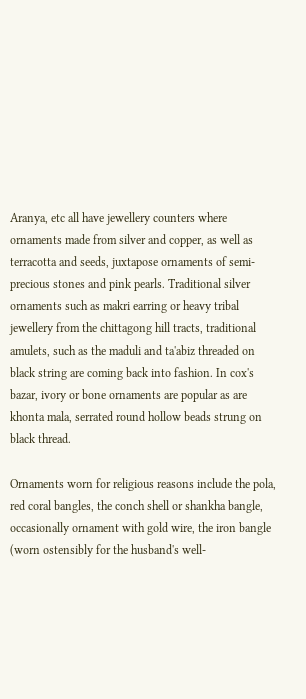Aranya, etc all have jewellery counters where ornaments made from silver and copper, as well as terracotta and seeds, juxtapose ornaments of semi-precious stones and pink pearls. Traditional silver ornaments such as makri earring or heavy tribal jewellery from the chittagong hill tracts, traditional amulets, such as the maduli and ta'abiz threaded on black string are coming back into fashion. In cox's bazar, ivory or bone ornaments are popular as are khonta mala, serrated round hollow beads strung on black thread.

Ornaments worn for religious reasons include the pola, red coral bangles, the conch shell or shankha bangle, occasionally ornament with gold wire, the iron bangle (worn ostensibly for the husband's well-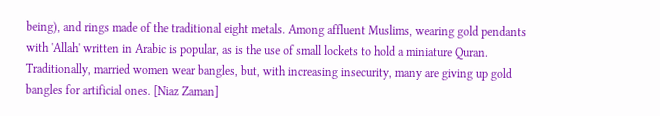being), and rings made of the traditional eight metals. Among affluent Muslims, wearing gold pendants with 'Allah' written in Arabic is popular, as is the use of small lockets to hold a miniature Quran. Traditionally, married women wear bangles, but, with increasing insecurity, many are giving up gold bangles for artificial ones. [Niaz Zaman]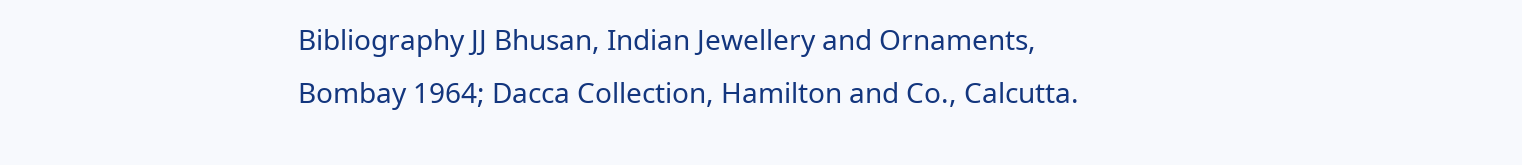Bibliography JJ Bhusan, Indian Jewellery and Ornaments, Bombay 1964; Dacca Collection, Hamilton and Co., Calcutta.